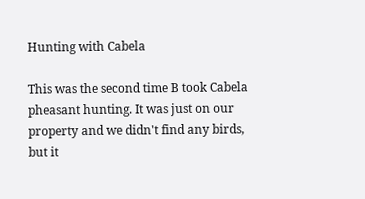Hunting with Cabela

This was the second time B took Cabela pheasant hunting. It was just on our property and we didn't find any birds, but it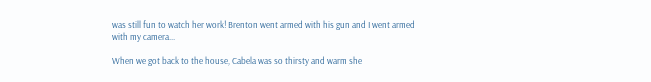was still fun to watch her work! Brenton went armed with his gun and I went armed with my camera...

When we got back to the house, Cabela was so thirsty and warm she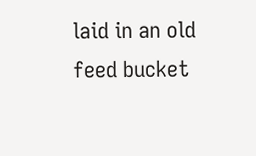laid in an old feed bucket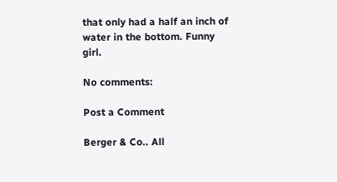that only had a half an inch of water in the bottom. Funny girl.

No comments:

Post a Comment

Berger & Co.. All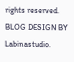rights reserved. BLOG DESIGN BY Labinastudio.